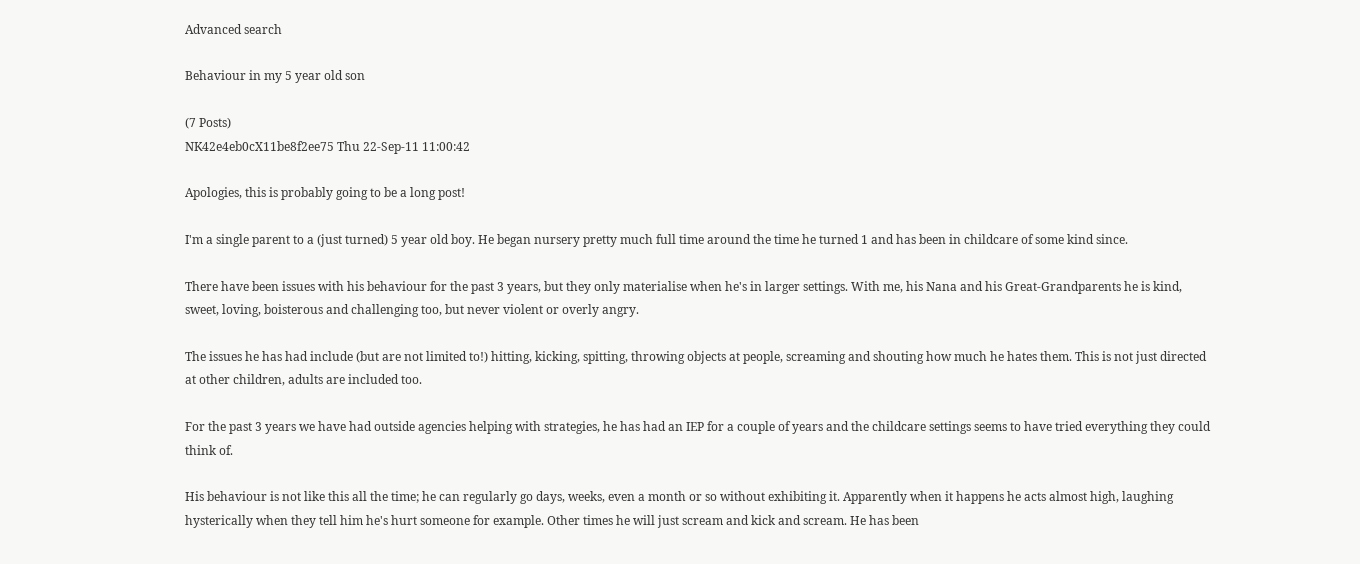Advanced search

Behaviour in my 5 year old son

(7 Posts)
NK42e4eb0cX11be8f2ee75 Thu 22-Sep-11 11:00:42

Apologies, this is probably going to be a long post!

I'm a single parent to a (just turned) 5 year old boy. He began nursery pretty much full time around the time he turned 1 and has been in childcare of some kind since.

There have been issues with his behaviour for the past 3 years, but they only materialise when he's in larger settings. With me, his Nana and his Great-Grandparents he is kind, sweet, loving, boisterous and challenging too, but never violent or overly angry.

The issues he has had include (but are not limited to!) hitting, kicking, spitting, throwing objects at people, screaming and shouting how much he hates them. This is not just directed at other children, adults are included too.

For the past 3 years we have had outside agencies helping with strategies, he has had an IEP for a couple of years and the childcare settings seems to have tried everything they could think of.

His behaviour is not like this all the time; he can regularly go days, weeks, even a month or so without exhibiting it. Apparently when it happens he acts almost high, laughing hysterically when they tell him he's hurt someone for example. Other times he will just scream and kick and scream. He has been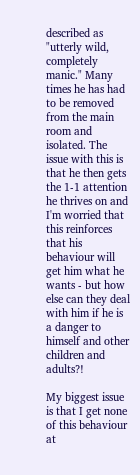described as "utterly wild, completely manic." Many times he has had to be removed from the main room and isolated. The issue with this is that he then gets the 1-1 attention he thrives on and I'm worried that this reinforces that his behaviour will get him what he wants - but how else can they deal with him if he is a danger to himself and other children and adults?!

My biggest issue is that I get none of this behaviour at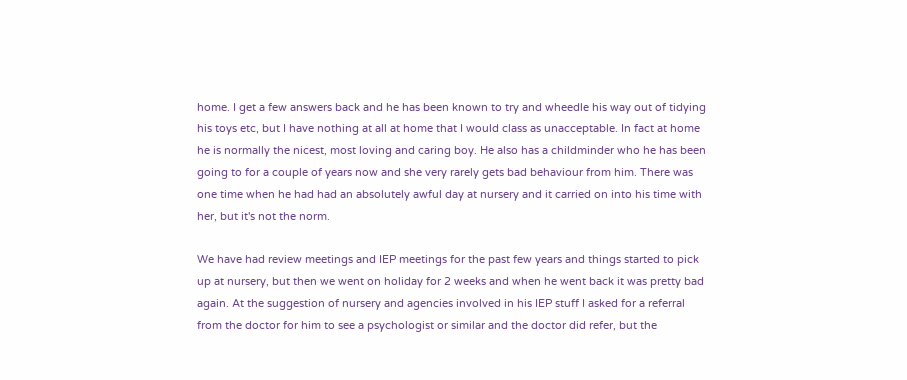home. I get a few answers back and he has been known to try and wheedle his way out of tidying his toys etc, but I have nothing at all at home that I would class as unacceptable. In fact at home he is normally the nicest, most loving and caring boy. He also has a childminder who he has been going to for a couple of years now and she very rarely gets bad behaviour from him. There was one time when he had had an absolutely awful day at nursery and it carried on into his time with her, but it's not the norm.

We have had review meetings and IEP meetings for the past few years and things started to pick up at nursery, but then we went on holiday for 2 weeks and when he went back it was pretty bad again. At the suggestion of nursery and agencies involved in his IEP stuff I asked for a referral from the doctor for him to see a psychologist or similar and the doctor did refer, but the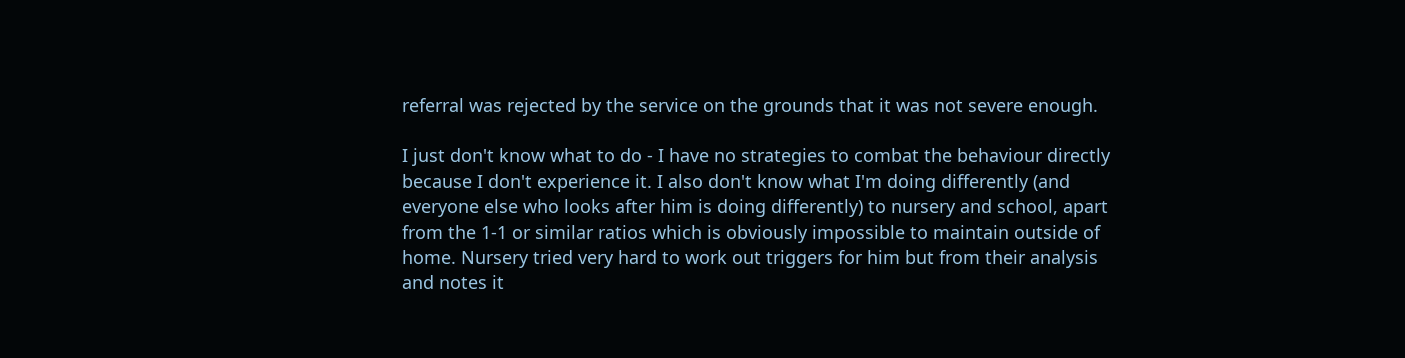referral was rejected by the service on the grounds that it was not severe enough.

I just don't know what to do - I have no strategies to combat the behaviour directly because I don't experience it. I also don't know what I'm doing differently (and everyone else who looks after him is doing differently) to nursery and school, apart from the 1-1 or similar ratios which is obviously impossible to maintain outside of home. Nursery tried very hard to work out triggers for him but from their analysis and notes it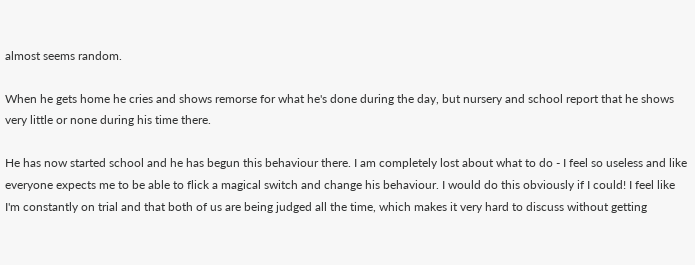almost seems random.

When he gets home he cries and shows remorse for what he's done during the day, but nursery and school report that he shows very little or none during his time there.

He has now started school and he has begun this behaviour there. I am completely lost about what to do - I feel so useless and like everyone expects me to be able to flick a magical switch and change his behaviour. I would do this obviously if I could! I feel like I'm constantly on trial and that both of us are being judged all the time, which makes it very hard to discuss without getting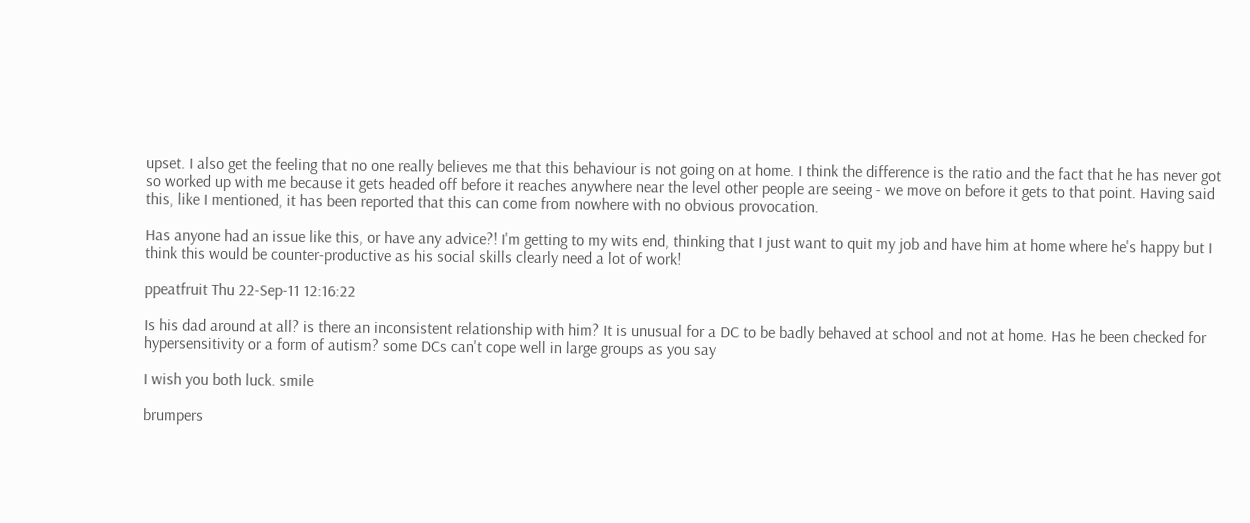upset. I also get the feeling that no one really believes me that this behaviour is not going on at home. I think the difference is the ratio and the fact that he has never got so worked up with me because it gets headed off before it reaches anywhere near the level other people are seeing - we move on before it gets to that point. Having said this, like I mentioned, it has been reported that this can come from nowhere with no obvious provocation.

Has anyone had an issue like this, or have any advice?! I'm getting to my wits end, thinking that I just want to quit my job and have him at home where he's happy but I think this would be counter-productive as his social skills clearly need a lot of work!

ppeatfruit Thu 22-Sep-11 12:16:22

Is his dad around at all? is there an inconsistent relationship with him? It is unusual for a DC to be badly behaved at school and not at home. Has he been checked for hypersensitivity or a form of autism? some DCs can't cope well in large groups as you say

I wish you both luck. smile

brumpers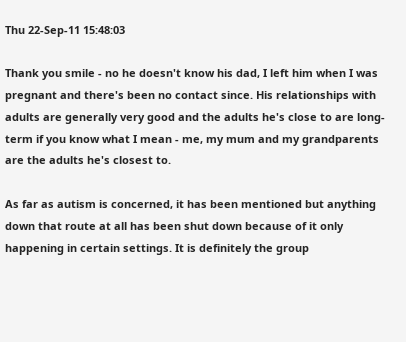Thu 22-Sep-11 15:48:03

Thank you smile - no he doesn't know his dad, I left him when I was pregnant and there's been no contact since. His relationships with adults are generally very good and the adults he's close to are long-term if you know what I mean - me, my mum and my grandparents are the adults he's closest to.

As far as autism is concerned, it has been mentioned but anything down that route at all has been shut down because of it only happening in certain settings. It is definitely the group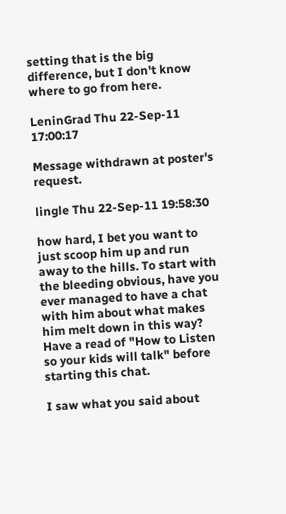setting that is the big difference, but I don't know where to go from here.

LeninGrad Thu 22-Sep-11 17:00:17

Message withdrawn at poster's request.

lingle Thu 22-Sep-11 19:58:30

how hard, I bet you want to just scoop him up and run away to the hills. To start with the bleeding obvious, have you ever managed to have a chat with him about what makes him melt down in this way? Have a read of "How to Listen so your kids will talk" before starting this chat.

I saw what you said about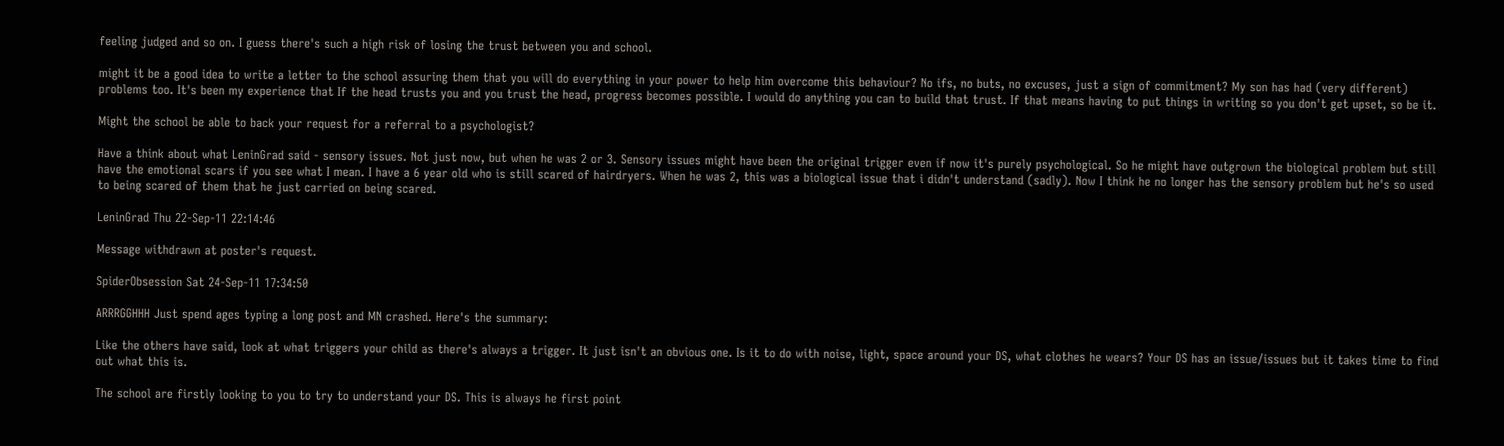feeling judged and so on. I guess there's such a high risk of losing the trust between you and school.

might it be a good idea to write a letter to the school assuring them that you will do everything in your power to help him overcome this behaviour? No ifs, no buts, no excuses, just a sign of commitment? My son has had (very different) problems too. It's been my experience that If the head trusts you and you trust the head, progress becomes possible. I would do anything you can to build that trust. If that means having to put things in writing so you don't get upset, so be it.

Might the school be able to back your request for a referral to a psychologist?

Have a think about what LeninGrad said - sensory issues. Not just now, but when he was 2 or 3. Sensory issues might have been the original trigger even if now it's purely psychological. So he might have outgrown the biological problem but still have the emotional scars if you see what I mean. I have a 6 year old who is still scared of hairdryers. When he was 2, this was a biological issue that i didn't understand (sadly). Now I think he no longer has the sensory problem but he's so used to being scared of them that he just carried on being scared.

LeninGrad Thu 22-Sep-11 22:14:46

Message withdrawn at poster's request.

SpiderObsession Sat 24-Sep-11 17:34:50

ARRRGGHHH Just spend ages typing a long post and MN crashed. Here's the summary:

Like the others have said, look at what triggers your child as there's always a trigger. It just isn't an obvious one. Is it to do with noise, light, space around your DS, what clothes he wears? Your DS has an issue/issues but it takes time to find out what this is.

The school are firstly looking to you to try to understand your DS. This is always he first point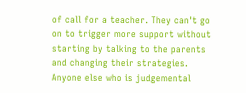of call for a teacher. They can't go on to trigger more support without starting by talking to the parents and changing their strategies. Anyone else who is judgemental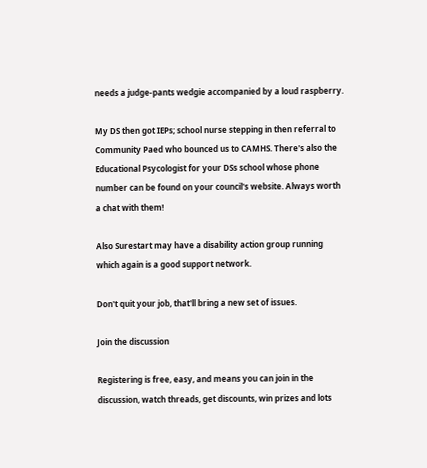needs a judge-pants wedgie accompanied by a loud raspberry.

My DS then got IEPs; school nurse stepping in then referral to Community Paed who bounced us to CAMHS. There's also the Educational Psycologist for your DSs school whose phone number can be found on your council's website. Always worth a chat with them!

Also Surestart may have a disability action group running which again is a good support network.

Don't quit your job, that'll bring a new set of issues.

Join the discussion

Registering is free, easy, and means you can join in the discussion, watch threads, get discounts, win prizes and lots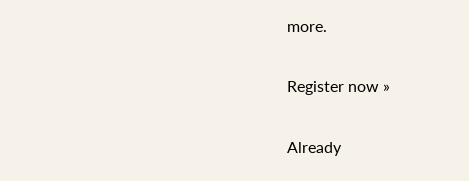more.

Register now »

Already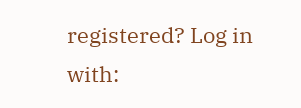registered? Log in with: